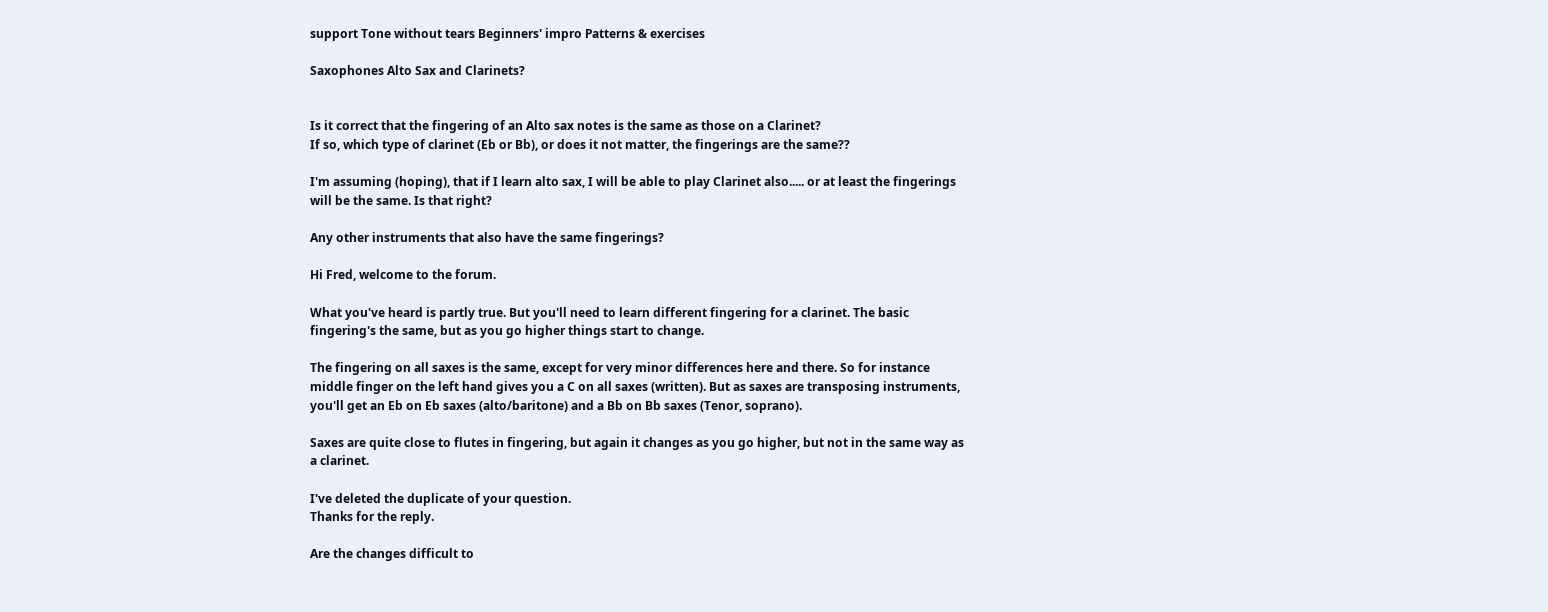support Tone without tears Beginners' impro Patterns & exercises

Saxophones Alto Sax and Clarinets?


Is it correct that the fingering of an Alto sax notes is the same as those on a Clarinet?
If so, which type of clarinet (Eb or Bb), or does it not matter, the fingerings are the same??

I'm assuming (hoping), that if I learn alto sax, I will be able to play Clarinet also..... or at least the fingerings will be the same. Is that right?

Any other instruments that also have the same fingerings?

Hi Fred, welcome to the forum.

What you've heard is partly true. But you'll need to learn different fingering for a clarinet. The basic fingering's the same, but as you go higher things start to change.

The fingering on all saxes is the same, except for very minor differences here and there. So for instance middle finger on the left hand gives you a C on all saxes (written). But as saxes are transposing instruments, you'll get an Eb on Eb saxes (alto/baritone) and a Bb on Bb saxes (Tenor, soprano).

Saxes are quite close to flutes in fingering, but again it changes as you go higher, but not in the same way as a clarinet.

I've deleted the duplicate of your question.
Thanks for the reply.

Are the changes difficult to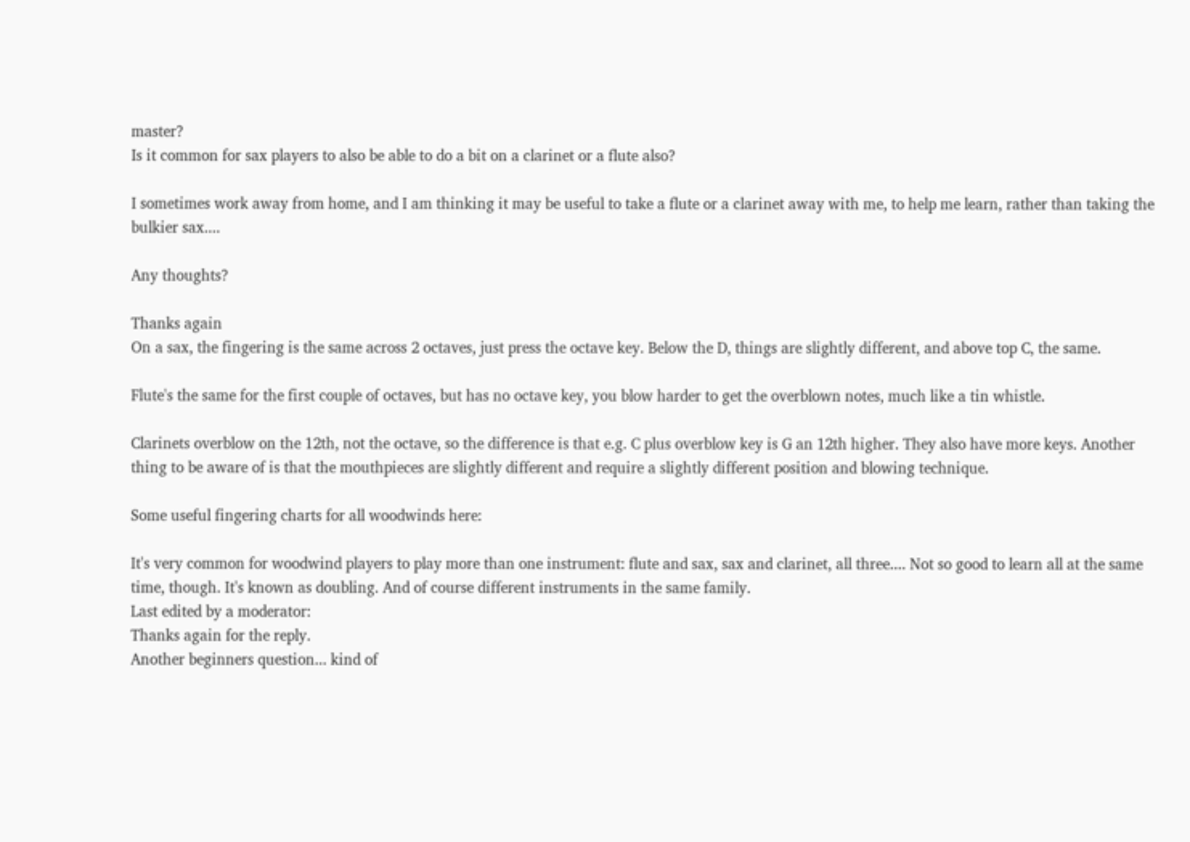master?
Is it common for sax players to also be able to do a bit on a clarinet or a flute also?

I sometimes work away from home, and I am thinking it may be useful to take a flute or a clarinet away with me, to help me learn, rather than taking the bulkier sax....

Any thoughts?

Thanks again
On a sax, the fingering is the same across 2 octaves, just press the octave key. Below the D, things are slightly different, and above top C, the same.

Flute's the same for the first couple of octaves, but has no octave key, you blow harder to get the overblown notes, much like a tin whistle.

Clarinets overblow on the 12th, not the octave, so the difference is that e.g. C plus overblow key is G an 12th higher. They also have more keys. Another thing to be aware of is that the mouthpieces are slightly different and require a slightly different position and blowing technique.

Some useful fingering charts for all woodwinds here:

It's very common for woodwind players to play more than one instrument: flute and sax, sax and clarinet, all three.... Not so good to learn all at the same time, though. It's known as doubling. And of course different instruments in the same family.
Last edited by a moderator:
Thanks again for the reply.
Another beginners question... kind of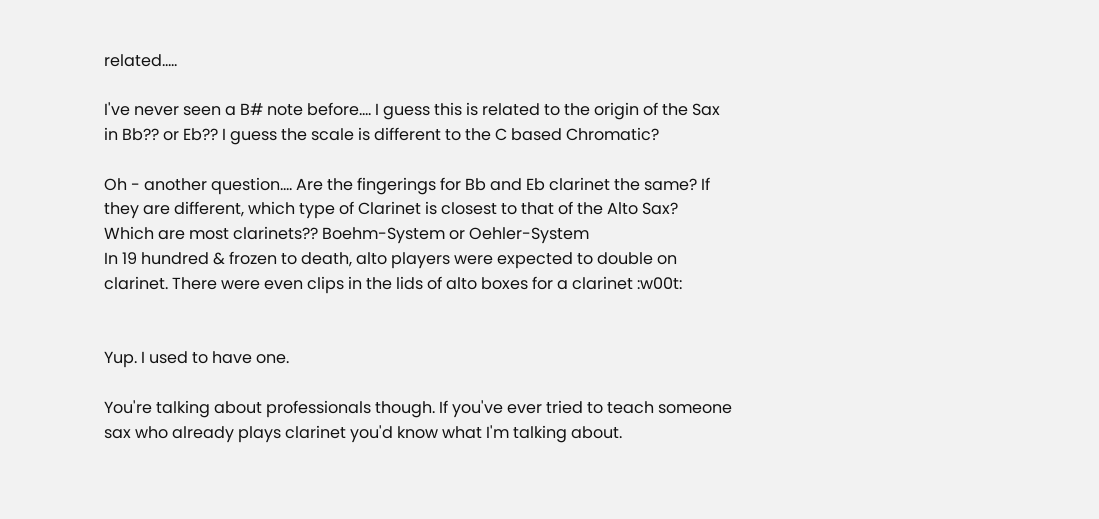related.....

I've never seen a B# note before.... I guess this is related to the origin of the Sax in Bb?? or Eb?? I guess the scale is different to the C based Chromatic?

Oh - another question.... Are the fingerings for Bb and Eb clarinet the same? If they are different, which type of Clarinet is closest to that of the Alto Sax?
Which are most clarinets?? Boehm-System or Oehler-System
In 19 hundred & frozen to death, alto players were expected to double on clarinet. There were even clips in the lids of alto boxes for a clarinet :w00t:


Yup. I used to have one.

You're talking about professionals though. If you've ever tried to teach someone sax who already plays clarinet you'd know what I'm talking about.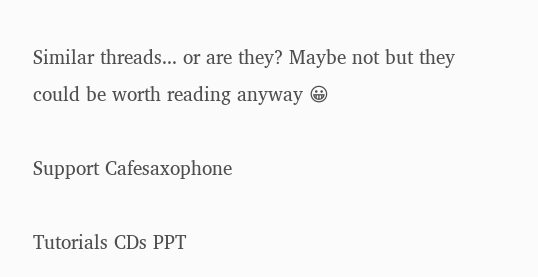Similar threads... or are they? Maybe not but they could be worth reading anyway 😀

Support Cafesaxophone

Tutorials CDs PPT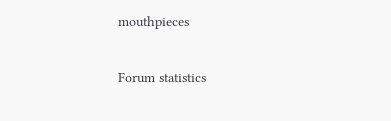mouthpieces

Forum statistics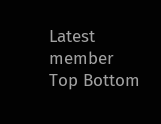Latest member
Top Bottom